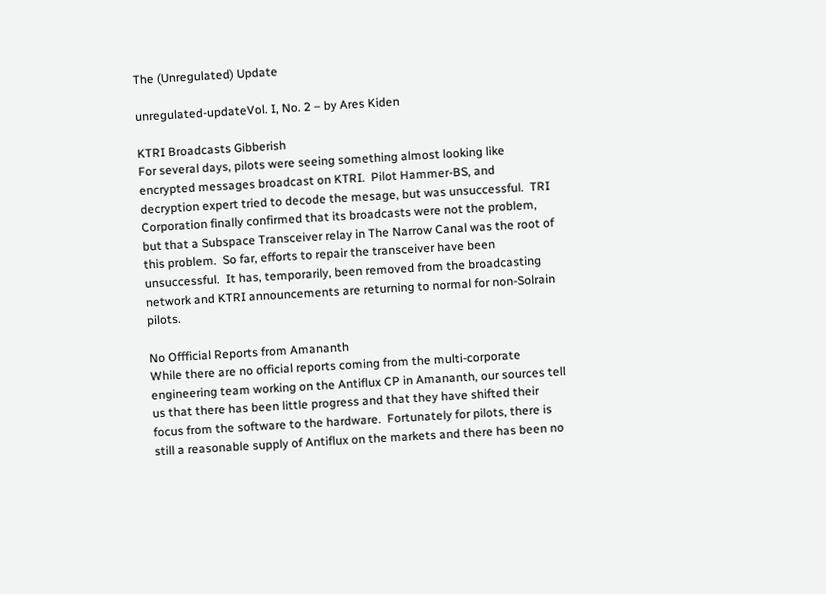The (Unregulated) Update

unregulated-updateVol. I, No. 2 – by Ares Kiden

KTRI Broadcasts Gibberish
For several days, pilots were seeing something almost looking like encrypted messages broadcast on KTRI.  Pilot Hammer-BS, and decryption expert tried to decode the mesage, but was unsuccessful.  TRI Corporation finally confirmed that its broadcasts were not the problem, but that a Subspace Transceiver relay in The Narrow Canal was the root of this problem.  So far, efforts to repair the transceiver have been unsuccessful.  It has, temporarily, been removed from the broadcasting network and KTRI announcements are returning to normal for non-Solrain pilots.

No Offficial Reports from Amananth
While there are no official reports coming from the multi-corporate engineering team working on the Antiflux CP in Amananth, our sources tell us that there has been little progress and that they have shifted their focus from the software to the hardware.  Fortunately for pilots, there is still a reasonable supply of Antiflux on the markets and there has been no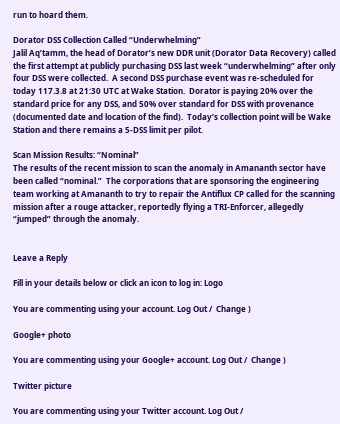run to hoard them.

Dorator DSS Collection Called “Underwhelming”
Jalil Aq’tamm, the head of Dorator’s new DDR unit (Dorator Data Recovery) called the first attempt at publicly purchasing DSS last week “underwhelming” after only four DSS were collected.  A second DSS purchase event was re-scheduled for today 117.3.8 at 21:30 UTC at Wake Station.  Dorator is paying 20% over the standard price for any DSS, and 50% over standard for DSS with provenance (documented date and location of the find).  Today’s collection point will be Wake Station and there remains a 5-DSS limit per pilot.

Scan Mission Results: “Nominal”
The results of the recent mission to scan the anomaly in Amananth sector have been called “nominal.”  The corporations that are sponsoring the engineering team working at Amananth to try to repair the Antiflux CP called for the scanning mission after a rouge attacker, reportedly flying a TRI-Enforcer, allegedly “jumped” through the anomaly.


Leave a Reply

Fill in your details below or click an icon to log in: Logo

You are commenting using your account. Log Out /  Change )

Google+ photo

You are commenting using your Google+ account. Log Out /  Change )

Twitter picture

You are commenting using your Twitter account. Log Out /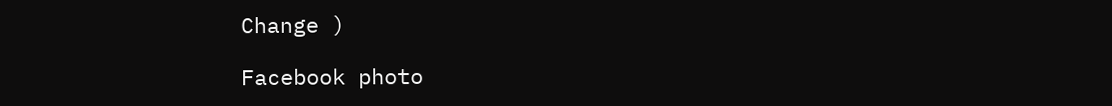Change )

Facebook photo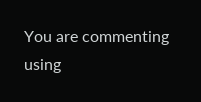You are commenting using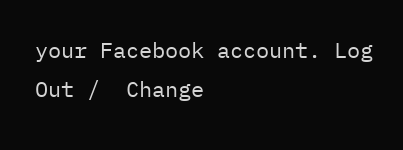your Facebook account. Log Out /  Change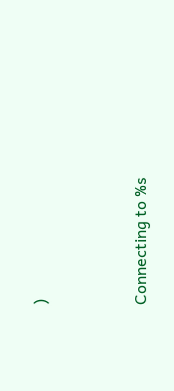)


Connecting to %s